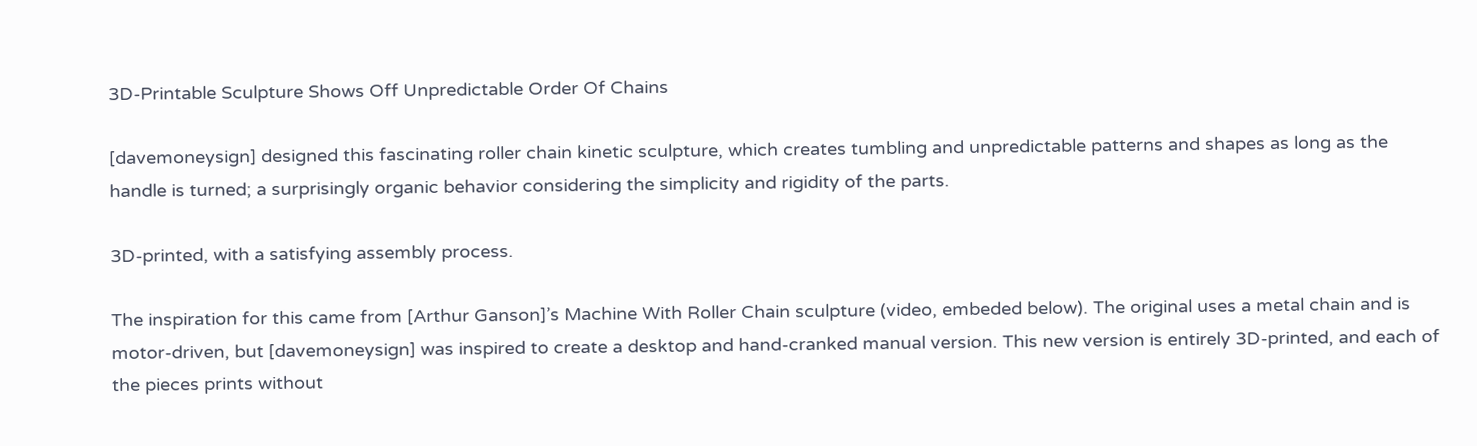3D-Printable Sculpture Shows Off Unpredictable Order Of Chains

[davemoneysign] designed this fascinating roller chain kinetic sculpture, which creates tumbling and unpredictable patterns and shapes as long as the handle is turned; a surprisingly organic behavior considering the simplicity and rigidity of the parts.

3D-printed, with a satisfying assembly process.

The inspiration for this came from [Arthur Ganson]’s Machine With Roller Chain sculpture (video, embeded below). The original uses a metal chain and is motor-driven, but [davemoneysign] was inspired to create a desktop and hand-cranked manual version. This new version is entirely 3D-printed, and each of the pieces prints without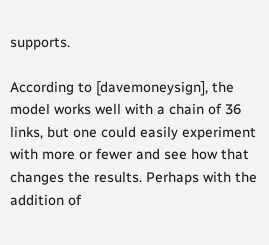supports.

According to [davemoneysign], the model works well with a chain of 36 links, but one could easily experiment with more or fewer and see how that changes the results. Perhaps with the addition of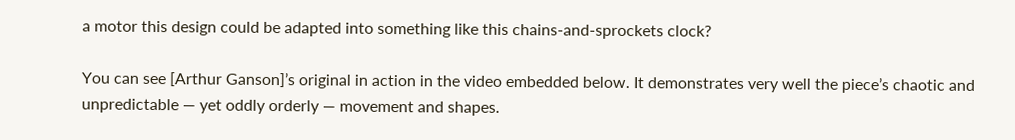a motor this design could be adapted into something like this chains-and-sprockets clock?

You can see [Arthur Ganson]’s original in action in the video embedded below. It demonstrates very well the piece’s chaotic and unpredictable — yet oddly orderly — movement and shapes.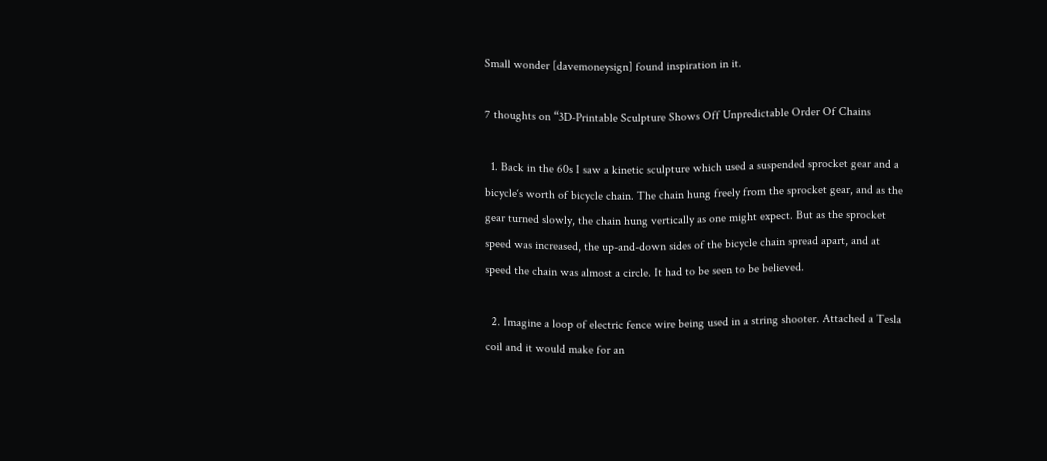Small wonder [davemoneysign] found inspiration in it.

7 thoughts on “3D-Printable Sculpture Shows Off Unpredictable Order Of Chains

  1. Back in the 60s I saw a kinetic sculpture which used a suspended sprocket gear and a bicycle‘s worth of bicycle chain. The chain hung freely from the sprocket gear, and as the gear turned slowly, the chain hung vertically as one might expect. But as the sprocket speed was increased, the up-and-down sides of the bicycle chain spread apart, and at speed the chain was almost a circle. It had to be seen to be believed.

  2. Imagine a loop of electric fence wire being used in a string shooter. Attached a Tesla coil and it would make for an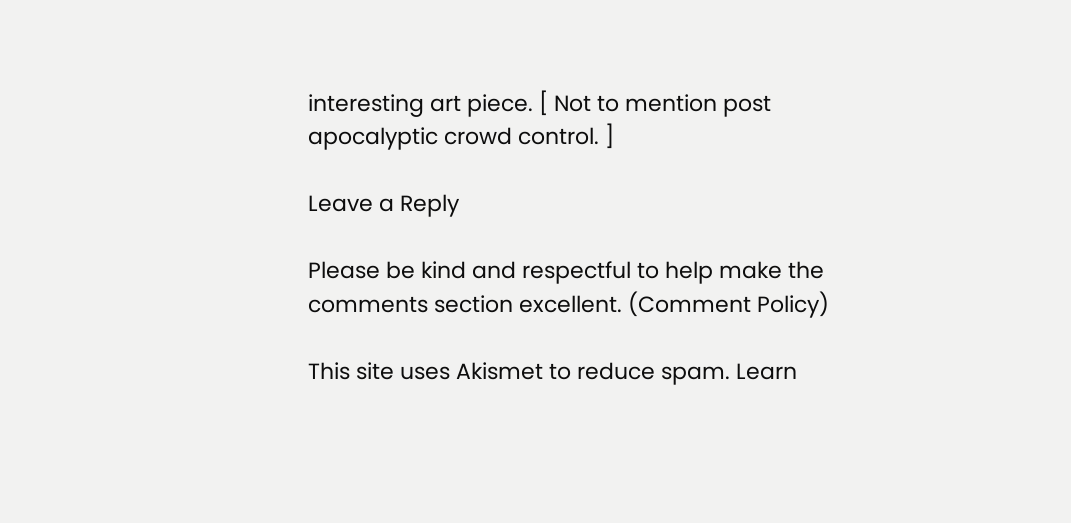interesting art piece. [ Not to mention post apocalyptic crowd control. ]

Leave a Reply

Please be kind and respectful to help make the comments section excellent. (Comment Policy)

This site uses Akismet to reduce spam. Learn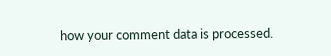how your comment data is processed.